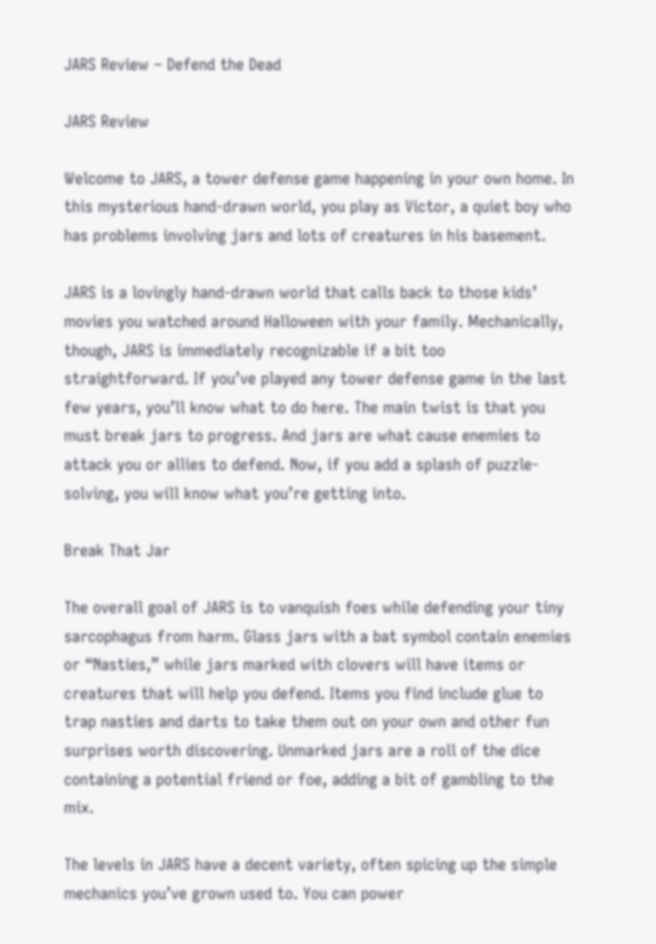JARS Review – Defend the Dead

JARS Review

Welcome to JARS, a tower defense game happening in your own home. In this mysterious hand-drawn world, you play as Victor, a quiet boy who has problems involving jars and lots of creatures in his basement.

JARS is a lovingly hand-drawn world that calls back to those kids’ movies you watched around Halloween with your family. Mechanically, though, JARS is immediately recognizable if a bit too straightforward. If you’ve played any tower defense game in the last few years, you’ll know what to do here. The main twist is that you must break jars to progress. And jars are what cause enemies to attack you or allies to defend. Now, if you add a splash of puzzle-solving, you will know what you’re getting into.

Break That Jar

The overall goal of JARS is to vanquish foes while defending your tiny sarcophagus from harm. Glass jars with a bat symbol contain enemies or “Nasties,” while jars marked with clovers will have items or creatures that will help you defend. Items you find include glue to trap nasties and darts to take them out on your own and other fun surprises worth discovering. Unmarked jars are a roll of the dice containing a potential friend or foe, adding a bit of gambling to the mix.

The levels in JARS have a decent variety, often spicing up the simple mechanics you’ve grown used to. You can power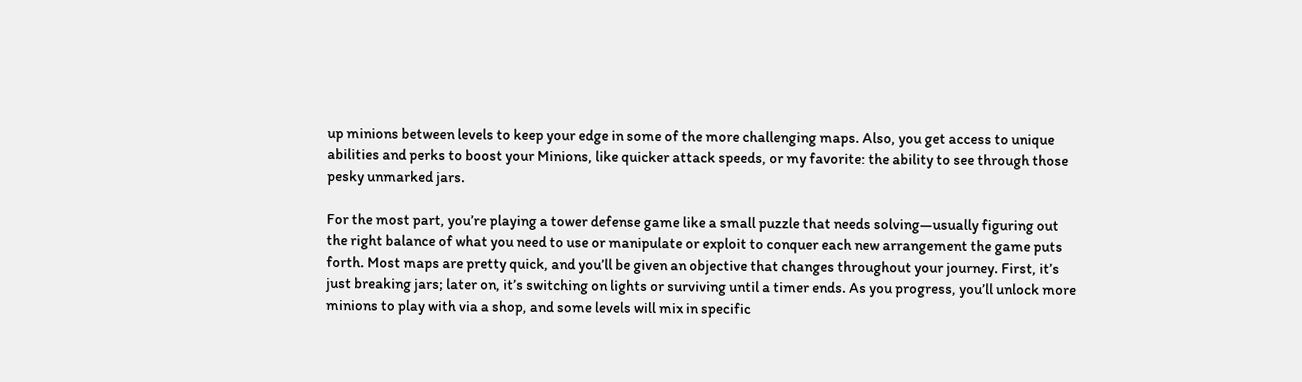up minions between levels to keep your edge in some of the more challenging maps. Also, you get access to unique abilities and perks to boost your Minions, like quicker attack speeds, or my favorite: the ability to see through those pesky unmarked jars.

For the most part, you’re playing a tower defense game like a small puzzle that needs solving—usually figuring out the right balance of what you need to use or manipulate or exploit to conquer each new arrangement the game puts forth. Most maps are pretty quick, and you’ll be given an objective that changes throughout your journey. First, it’s just breaking jars; later on, it’s switching on lights or surviving until a timer ends. As you progress, you’ll unlock more minions to play with via a shop, and some levels will mix in specific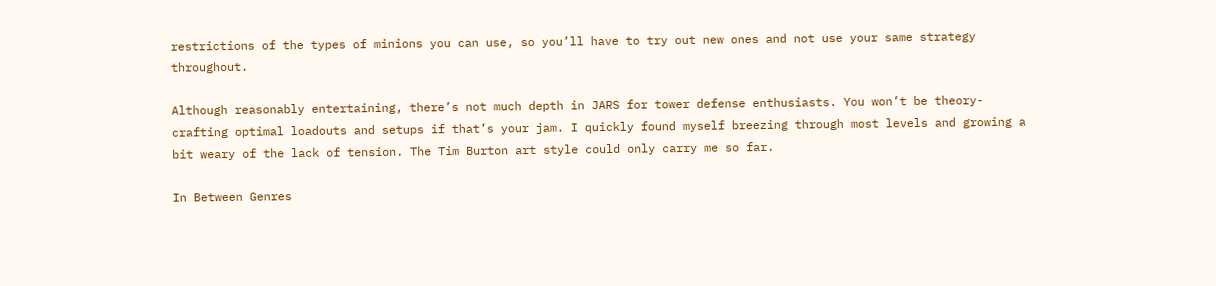restrictions of the types of minions you can use, so you’ll have to try out new ones and not use your same strategy throughout.

Although reasonably entertaining, there’s not much depth in JARS for tower defense enthusiasts. You won’t be theory-crafting optimal loadouts and setups if that’s your jam. I quickly found myself breezing through most levels and growing a bit weary of the lack of tension. The Tim Burton art style could only carry me so far.

In Between Genres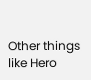Other things like Hero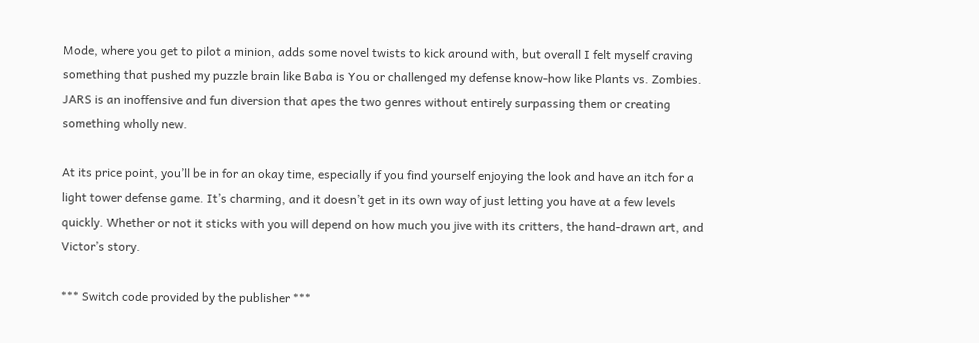Mode, where you get to pilot a minion, adds some novel twists to kick around with, but overall I felt myself craving something that pushed my puzzle brain like Baba is You or challenged my defense know-how like Plants vs. Zombies. JARS is an inoffensive and fun diversion that apes the two genres without entirely surpassing them or creating something wholly new.

At its price point, you’ll be in for an okay time, especially if you find yourself enjoying the look and have an itch for a light tower defense game. It’s charming, and it doesn’t get in its own way of just letting you have at a few levels quickly. Whether or not it sticks with you will depend on how much you jive with its critters, the hand-drawn art, and Victor’s story.

*** Switch code provided by the publisher ***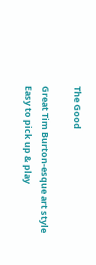The Good

Great Tim Burton-esque art style
Easy to pick up & play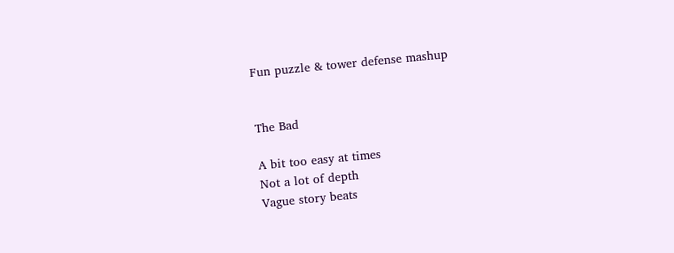Fun puzzle & tower defense mashup


The Bad

A bit too easy at times
Not a lot of depth
Vague story beats